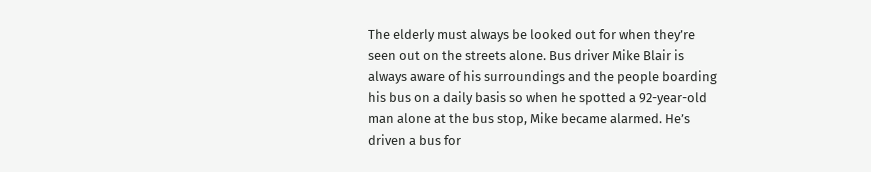The elderly must always be looked out for when they’re seen out on the streets alone. Bus driver Mike Blair is always aware of his surroundings and the people boarding his bus on a daily basis so when he spotted a 92-year-old man alone at the bus stop, Mike became alarmed. He’s driven a bus for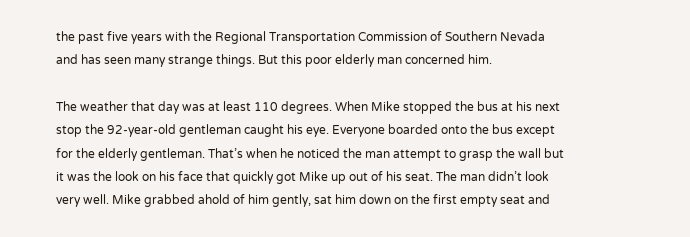the past five years with the Regional Transportation Commission of Southern Nevada and has seen many strange things. But this poor elderly man concerned him.

The weather that day was at least 110 degrees. When Mike stopped the bus at his next stop the 92-year-old gentleman caught his eye. Everyone boarded onto the bus except for the elderly gentleman. That’s when he noticed the man attempt to grasp the wall but it was the look on his face that quickly got Mike up out of his seat. The man didn’t look very well. Mike grabbed ahold of him gently, sat him down on the first empty seat and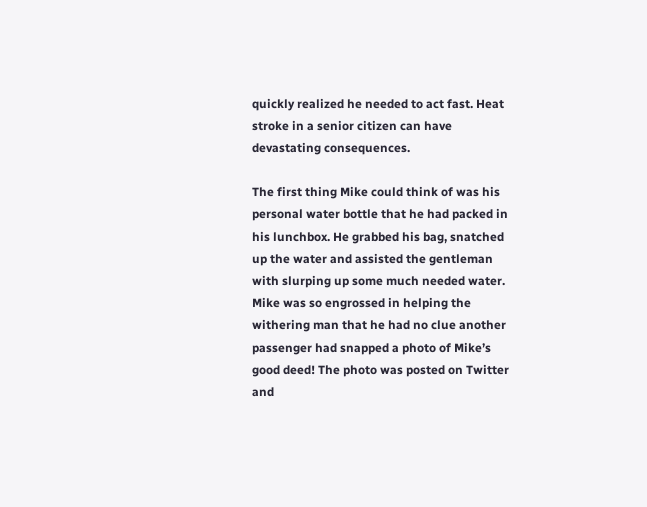quickly realized he needed to act fast. Heat stroke in a senior citizen can have devastating consequences.

The first thing Mike could think of was his personal water bottle that he had packed in his lunchbox. He grabbed his bag, snatched up the water and assisted the gentleman with slurping up some much needed water. Mike was so engrossed in helping the withering man that he had no clue another passenger had snapped a photo of Mike’s good deed! The photo was posted on Twitter and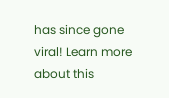has since gone viral! Learn more about this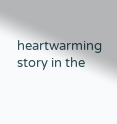heartwarming story in the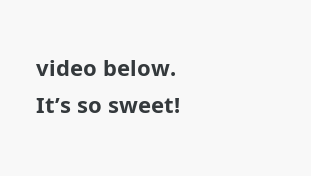video below. It’s so sweet!